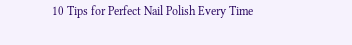10 Tips for Perfect Nail Polish Every Time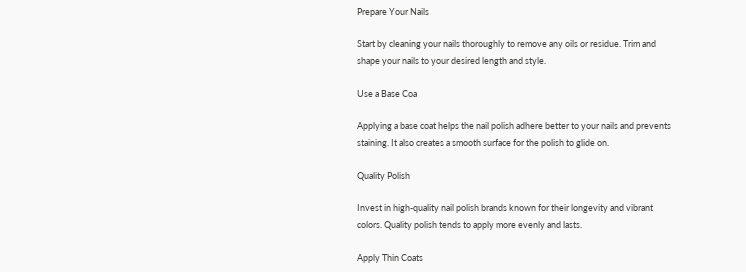Prepare Your Nails

Start by cleaning your nails thoroughly to remove any oils or residue. Trim and shape your nails to your desired length and style.

Use a Base Coa

Applying a base coat helps the nail polish adhere better to your nails and prevents staining. It also creates a smooth surface for the polish to glide on.

Quality Polish

Invest in high-quality nail polish brands known for their longevity and vibrant colors. Quality polish tends to apply more evenly and lasts.

Apply Thin Coats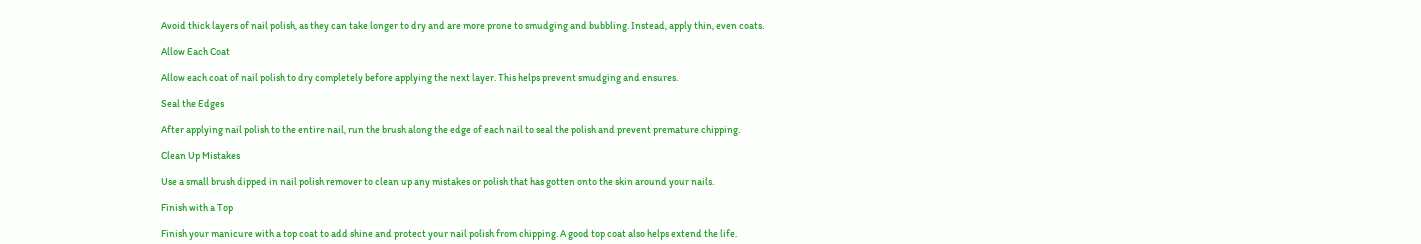Avoid thick layers of nail polish, as they can take longer to dry and are more prone to smudging and bubbling. Instead, apply thin, even coats.

Allow Each Coat

Allow each coat of nail polish to dry completely before applying the next layer. This helps prevent smudging and ensures.

Seal the Edges

After applying nail polish to the entire nail, run the brush along the edge of each nail to seal the polish and prevent premature chipping.

Clean Up Mistakes

Use a small brush dipped in nail polish remover to clean up any mistakes or polish that has gotten onto the skin around your nails.

Finish with a Top

Finish your manicure with a top coat to add shine and protect your nail polish from chipping. A good top coat also helps extend the life.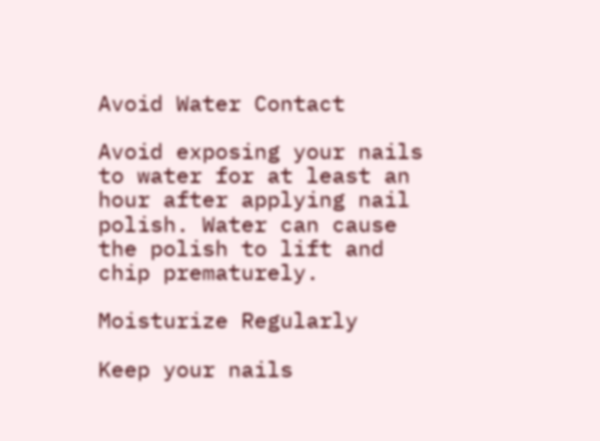Avoid Water Contact

Avoid exposing your nails to water for at least an hour after applying nail polish. Water can cause the polish to lift and chip prematurely.

Moisturize Regularly

Keep your nails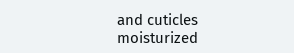and cuticles moisturized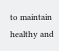to maintain healthy and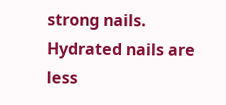strong nails. Hydrated nails are less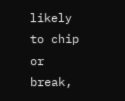likely to chip or break,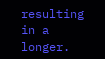resulting in a longer.